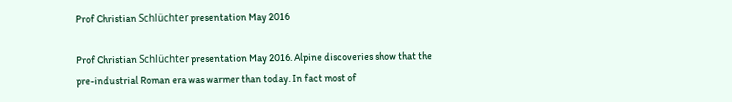Prof Christian Schlüchter presentation May 2016

Prof Christian Schlüchter presentation May 2016. Alpine discoveries show that the pre-industrial Roman era was warmer than today. In fact most of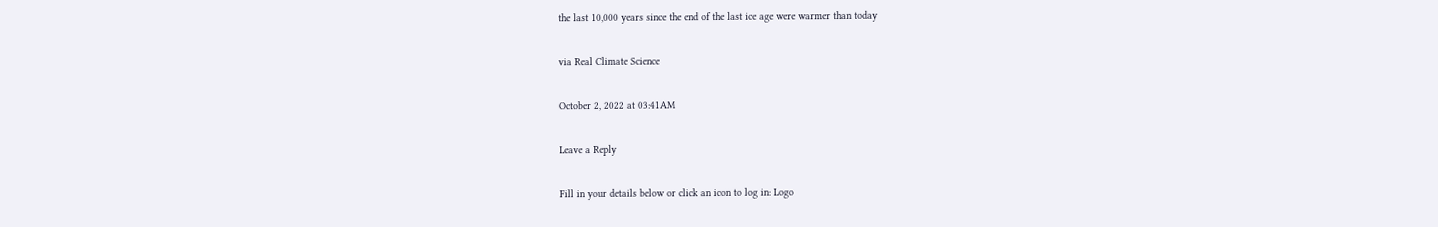the last 10,000 years since the end of the last ice age were warmer than today

via Real Climate Science

October 2, 2022 at 03:41AM

Leave a Reply

Fill in your details below or click an icon to log in: Logo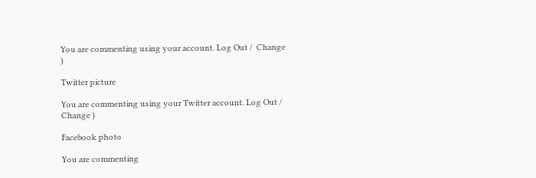You are commenting using your account. Log Out /  Change )

Twitter picture

You are commenting using your Twitter account. Log Out /  Change )

Facebook photo

You are commenting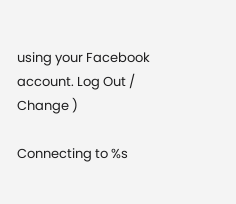using your Facebook account. Log Out /  Change )

Connecting to %s